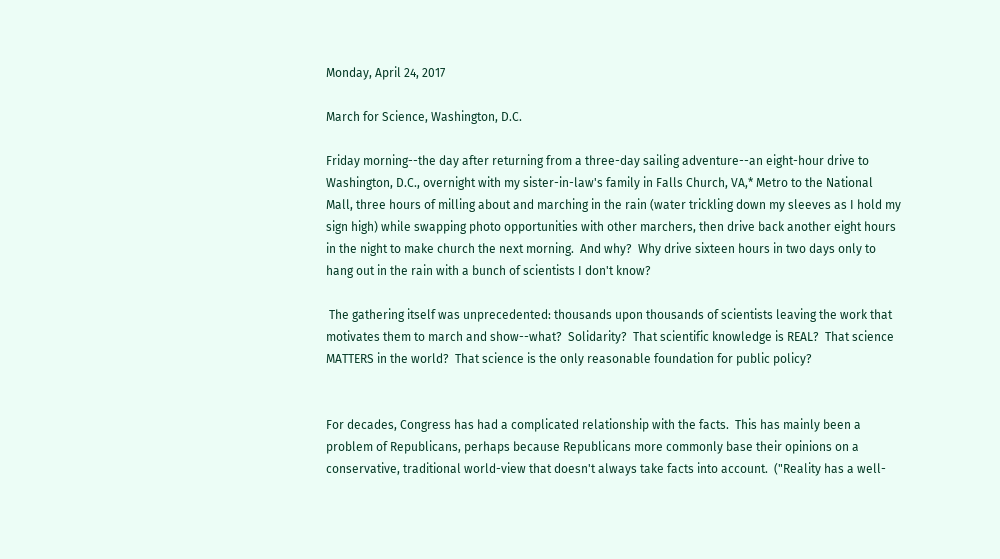Monday, April 24, 2017

March for Science, Washington, D.C.

Friday morning--the day after returning from a three-day sailing adventure--an eight-hour drive to Washington, D.C., overnight with my sister-in-law's family in Falls Church, VA,* Metro to the National Mall, three hours of milling about and marching in the rain (water trickling down my sleeves as I hold my sign high) while swapping photo opportunities with other marchers, then drive back another eight hours in the night to make church the next morning.  And why?  Why drive sixteen hours in two days only to hang out in the rain with a bunch of scientists I don't know?

 The gathering itself was unprecedented: thousands upon thousands of scientists leaving the work that motivates them to march and show--what?  Solidarity?  That scientific knowledge is REAL?  That science MATTERS in the world?  That science is the only reasonable foundation for public policy?


For decades, Congress has had a complicated relationship with the facts.  This has mainly been a problem of Republicans, perhaps because Republicans more commonly base their opinions on a conservative, traditional world-view that doesn't always take facts into account.  ("Reality has a well-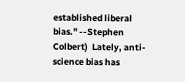established liberal bias." --Stephen Colbert)  Lately, anti-science bias has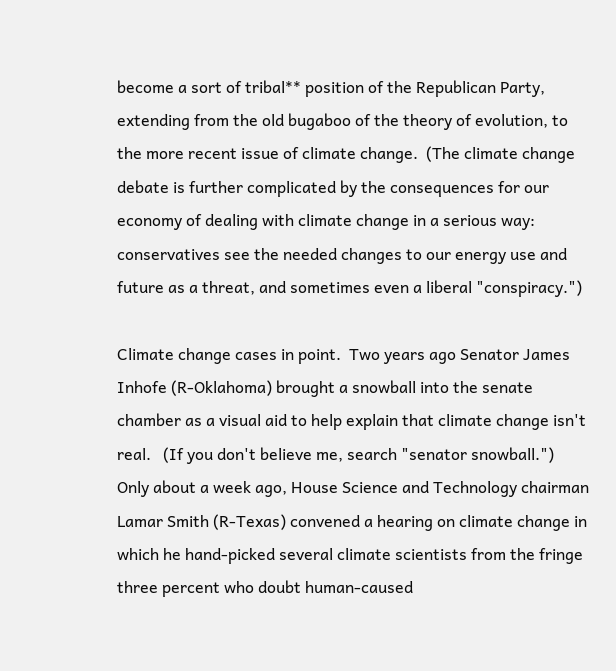become a sort of tribal** position of the Republican Party, extending from the old bugaboo of the theory of evolution, to the more recent issue of climate change.  (The climate change debate is further complicated by the consequences for our economy of dealing with climate change in a serious way: conservatives see the needed changes to our energy use and future as a threat, and sometimes even a liberal "conspiracy.")

Climate change cases in point.  Two years ago Senator James Inhofe (R-Oklahoma) brought a snowball into the senate chamber as a visual aid to help explain that climate change isn't real.   (If you don't believe me, search "senator snowball.")  Only about a week ago, House Science and Technology chairman Lamar Smith (R-Texas) convened a hearing on climate change in which he hand-picked several climate scientists from the fringe three percent who doubt human-caused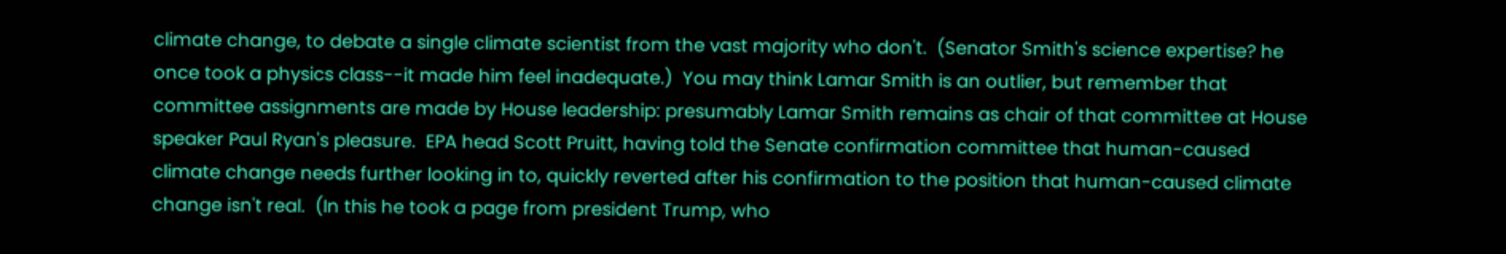climate change, to debate a single climate scientist from the vast majority who don't.  (Senator Smith's science expertise? he once took a physics class--it made him feel inadequate.)  You may think Lamar Smith is an outlier, but remember that committee assignments are made by House leadership: presumably Lamar Smith remains as chair of that committee at House speaker Paul Ryan's pleasure.  EPA head Scott Pruitt, having told the Senate confirmation committee that human-caused climate change needs further looking in to, quickly reverted after his confirmation to the position that human-caused climate change isn't real.  (In this he took a page from president Trump, who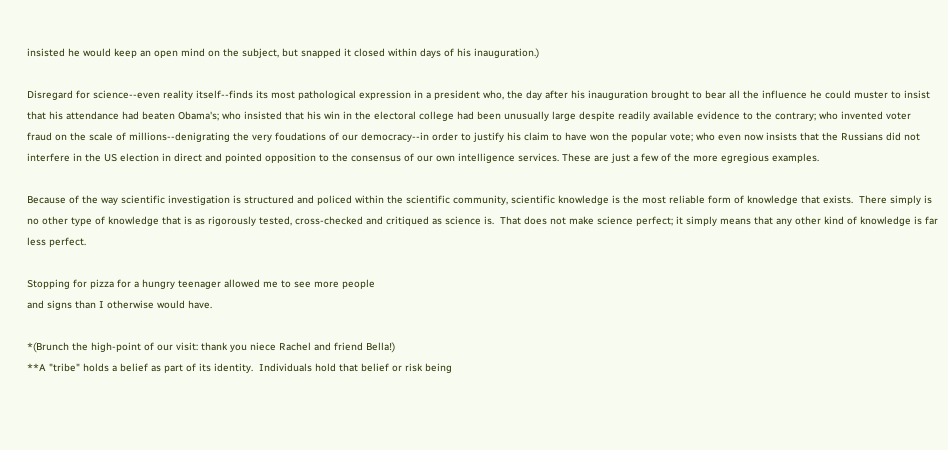insisted he would keep an open mind on the subject, but snapped it closed within days of his inauguration.)

Disregard for science--even reality itself--finds its most pathological expression in a president who, the day after his inauguration brought to bear all the influence he could muster to insist that his attendance had beaten Obama's; who insisted that his win in the electoral college had been unusually large despite readily available evidence to the contrary; who invented voter fraud on the scale of millions--denigrating the very foudations of our democracy--in order to justify his claim to have won the popular vote; who even now insists that the Russians did not interfere in the US election in direct and pointed opposition to the consensus of our own intelligence services. These are just a few of the more egregious examples.

Because of the way scientific investigation is structured and policed within the scientific community, scientific knowledge is the most reliable form of knowledge that exists.  There simply is no other type of knowledge that is as rigorously tested, cross-checked and critiqued as science is.  That does not make science perfect; it simply means that any other kind of knowledge is far less perfect.

Stopping for pizza for a hungry teenager allowed me to see more people
and signs than I otherwise would have.

*(Brunch the high-point of our visit: thank you niece Rachel and friend Bella!)
**A "tribe" holds a belief as part of its identity.  Individuals hold that belief or risk being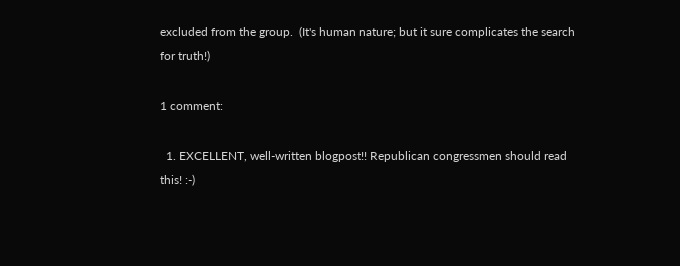excluded from the group.  (It's human nature; but it sure complicates the search for truth!)

1 comment:

  1. EXCELLENT, well-written blogpost!! Republican congressmen should read this! :-)